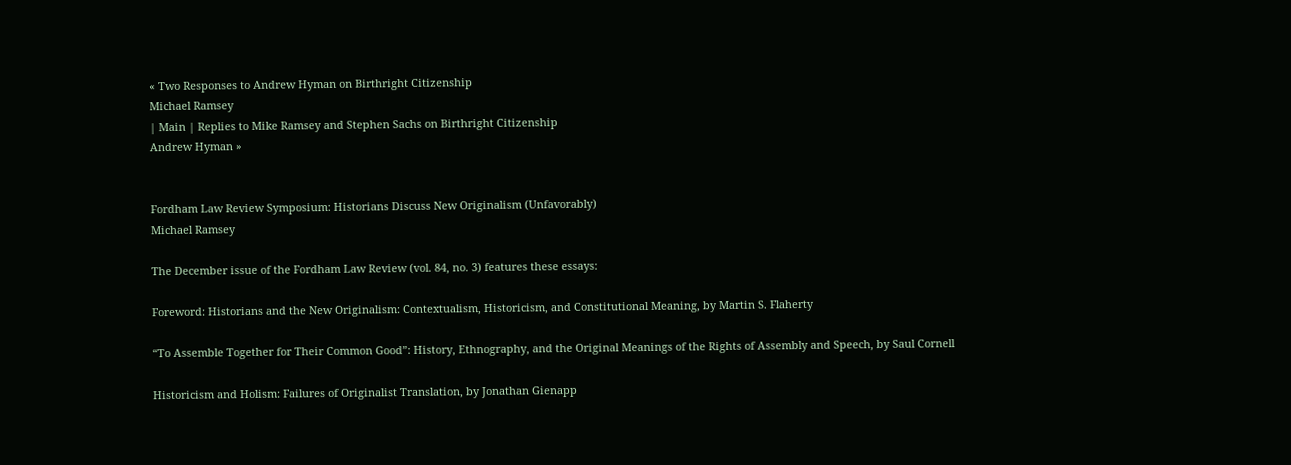« Two Responses to Andrew Hyman on Birthright Citizenship
Michael Ramsey
| Main | Replies to Mike Ramsey and Stephen Sachs on Birthright Citizenship
Andrew Hyman »


Fordham Law Review Symposium: Historians Discuss New Originalism (Unfavorably)
Michael Ramsey

The December issue of the Fordham Law Review (vol. 84, no. 3) features these essays:

Foreword: Historians and the New Originalism: Contextualism, Historicism, and Constitutional Meaning, by Martin S. Flaherty

“To Assemble Together for Their Common Good”: History, Ethnography, and the Original Meanings of the Rights of Assembly and Speech, by Saul Cornell

Historicism and Holism: Failures of Originalist Translation, by Jonathan Gienapp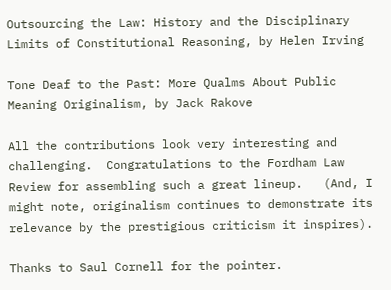Outsourcing the Law: History and the Disciplinary Limits of Constitutional Reasoning, by Helen Irving

Tone Deaf to the Past: More Qualms About Public Meaning Originalism, by Jack Rakove

All the contributions look very interesting and challenging.  Congratulations to the Fordham Law Review for assembling such a great lineup.   (And, I might note, originalism continues to demonstrate its relevance by the prestigious criticism it inspires).

Thanks to Saul Cornell for the pointer.